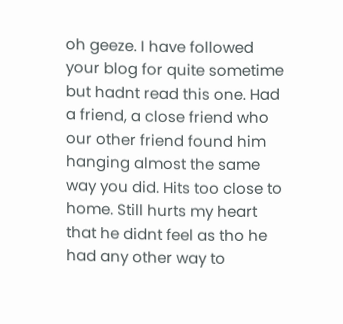oh geeze. I have followed your blog for quite sometime but hadnt read this one. Had a friend, a close friend who our other friend found him hanging almost the same way you did. Hits too close to home. Still hurts my heart that he didnt feel as tho he had any other way to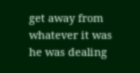get away from whatever it was he was dealing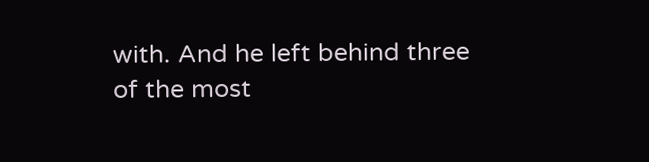with. And he left behind three of the most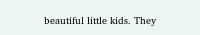beautiful little kids. They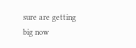sure are getting big now